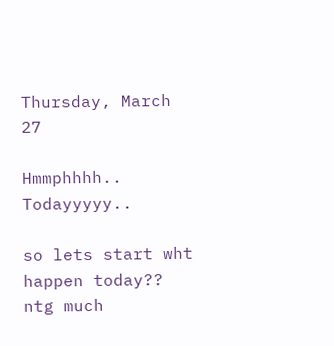Thursday, March 27

Hmmphhhh.. Todayyyyy..

so lets start wht happen today??
ntg much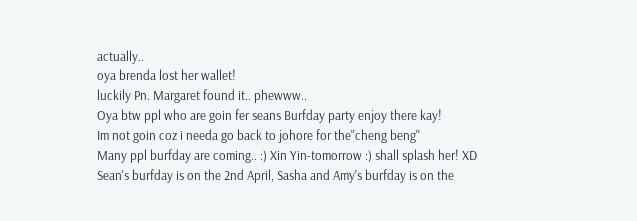actually..
oya brenda lost her wallet!
luckily Pn. Margaret found it.. phewww..
Oya btw ppl who are goin fer seans Burfday party enjoy there kay!
Im not goin coz i needa go back to johore for the''cheng beng''
Many ppl burfday are coming.. :) Xin Yin-tomorrow :) shall splash her! XD
Sean's burfday is on the 2nd April, Sasha and Amy's burfday is on the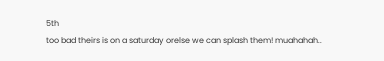5th
too bad theirs is on a saturday orelse we can splash them! muahahah..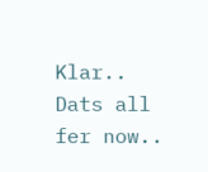Klar.. Dats all fer now..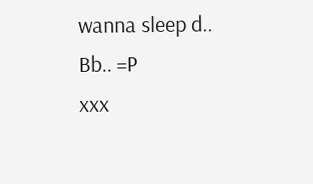wanna sleep d..
Bb.. =P
xxx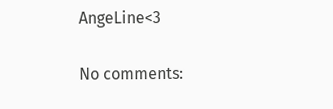AngeLine<3

No comments: